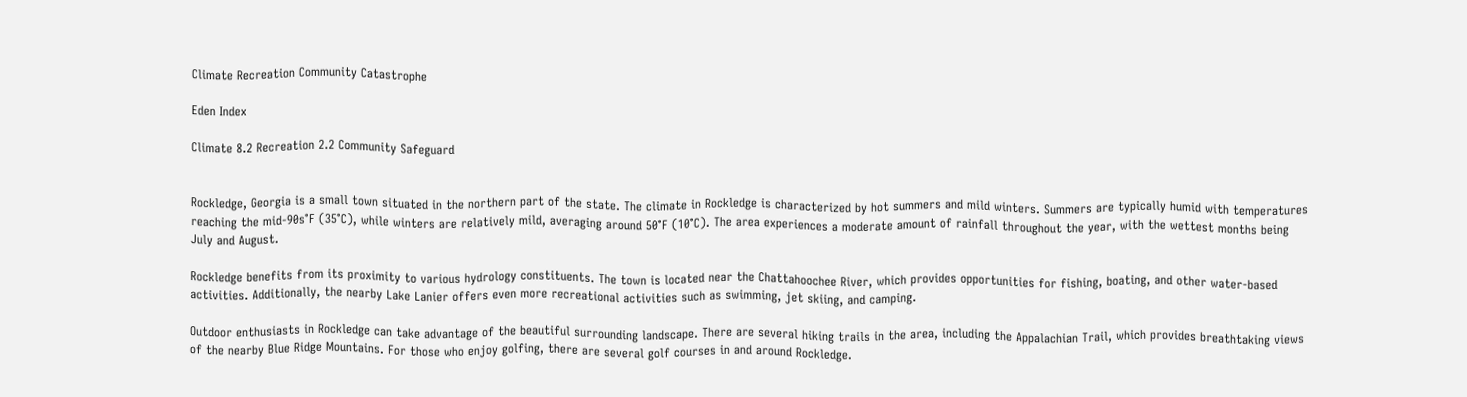Climate Recreation Community Catastrophe

Eden Index

Climate 8.2 Recreation 2.2 Community Safeguard


Rockledge, Georgia is a small town situated in the northern part of the state. The climate in Rockledge is characterized by hot summers and mild winters. Summers are typically humid with temperatures reaching the mid-90s°F (35°C), while winters are relatively mild, averaging around 50°F (10°C). The area experiences a moderate amount of rainfall throughout the year, with the wettest months being July and August.

Rockledge benefits from its proximity to various hydrology constituents. The town is located near the Chattahoochee River, which provides opportunities for fishing, boating, and other water-based activities. Additionally, the nearby Lake Lanier offers even more recreational activities such as swimming, jet skiing, and camping.

Outdoor enthusiasts in Rockledge can take advantage of the beautiful surrounding landscape. There are several hiking trails in the area, including the Appalachian Trail, which provides breathtaking views of the nearby Blue Ridge Mountains. For those who enjoy golfing, there are several golf courses in and around Rockledge.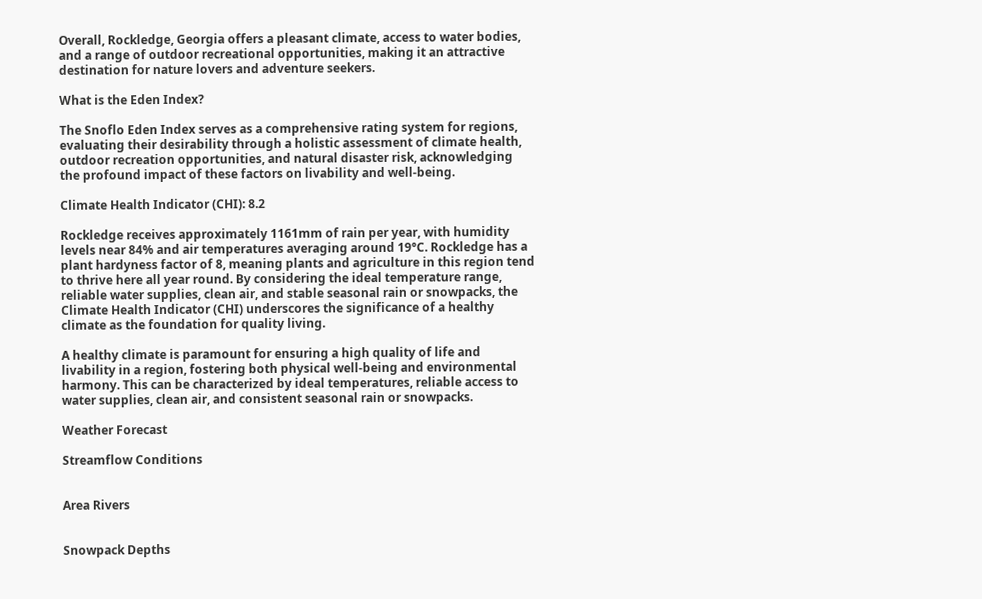Overall, Rockledge, Georgia offers a pleasant climate, access to water bodies, and a range of outdoor recreational opportunities, making it an attractive destination for nature lovers and adventure seekers.

What is the Eden Index?

The Snoflo Eden Index serves as a comprehensive rating system for regions, evaluating their desirability through a holistic assessment of climate health, outdoor recreation opportunities, and natural disaster risk, acknowledging the profound impact of these factors on livability and well-being.

Climate Health Indicator (CHI): 8.2

Rockledge receives approximately 1161mm of rain per year, with humidity levels near 84% and air temperatures averaging around 19°C. Rockledge has a plant hardyness factor of 8, meaning plants and agriculture in this region tend to thrive here all year round. By considering the ideal temperature range, reliable water supplies, clean air, and stable seasonal rain or snowpacks, the Climate Health Indicator (CHI) underscores the significance of a healthy climate as the foundation for quality living.

A healthy climate is paramount for ensuring a high quality of life and livability in a region, fostering both physical well-being and environmental harmony. This can be characterized by ideal temperatures, reliable access to water supplies, clean air, and consistent seasonal rain or snowpacks.

Weather Forecast

Streamflow Conditions


Area Rivers


Snowpack Depths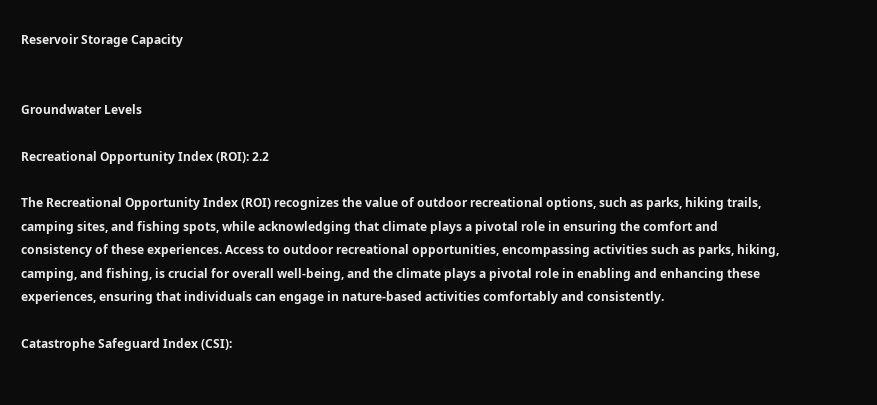Reservoir Storage Capacity


Groundwater Levels

Recreational Opportunity Index (ROI): 2.2

The Recreational Opportunity Index (ROI) recognizes the value of outdoor recreational options, such as parks, hiking trails, camping sites, and fishing spots, while acknowledging that climate plays a pivotal role in ensuring the comfort and consistency of these experiences. Access to outdoor recreational opportunities, encompassing activities such as parks, hiking, camping, and fishing, is crucial for overall well-being, and the climate plays a pivotal role in enabling and enhancing these experiences, ensuring that individuals can engage in nature-based activities comfortably and consistently.

Catastrophe Safeguard Index (CSI):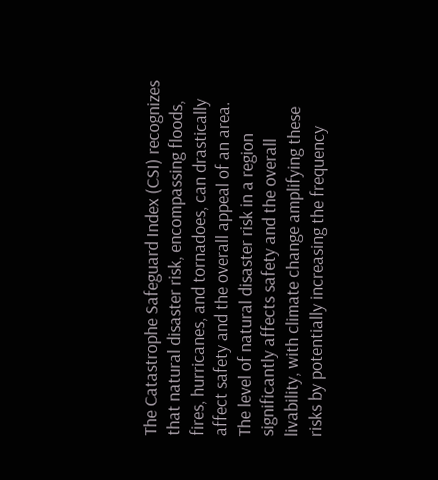The Catastrophe Safeguard Index (CSI) recognizes that natural disaster risk, encompassing floods, fires, hurricanes, and tornadoes, can drastically affect safety and the overall appeal of an area. The level of natural disaster risk in a region significantly affects safety and the overall livability, with climate change amplifying these risks by potentially increasing the frequency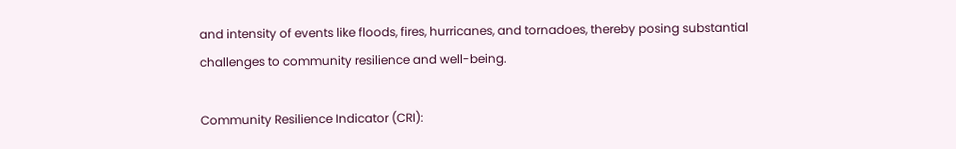and intensity of events like floods, fires, hurricanes, and tornadoes, thereby posing substantial challenges to community resilience and well-being.

Community Resilience Indicator (CRI):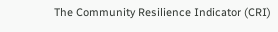The Community Resilience Indicator (CRI)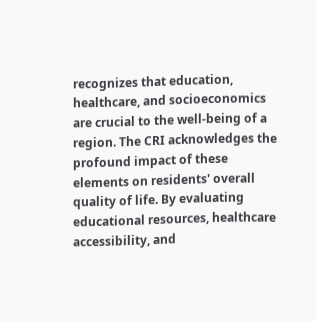recognizes that education, healthcare, and socioeconomics are crucial to the well-being of a region. The CRI acknowledges the profound impact of these elements on residents' overall quality of life. By evaluating educational resources, healthcare accessibility, and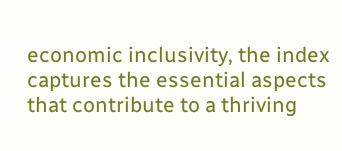economic inclusivity, the index captures the essential aspects that contribute to a thriving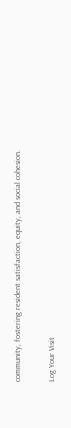community, fostering resident satisfaction, equity, and social cohesion.

Log Your Visit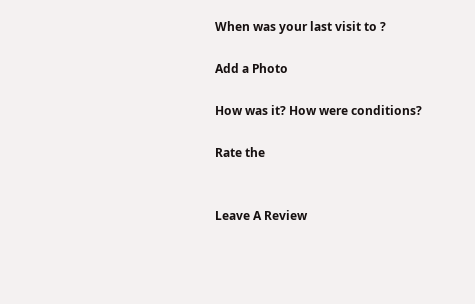When was your last visit to ?

Add a Photo

How was it? How were conditions?

Rate the


Leave A Review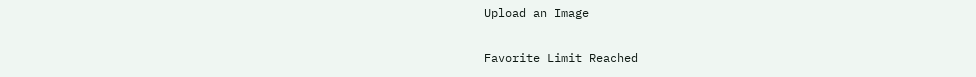Upload an Image

Favorite Limit Reached